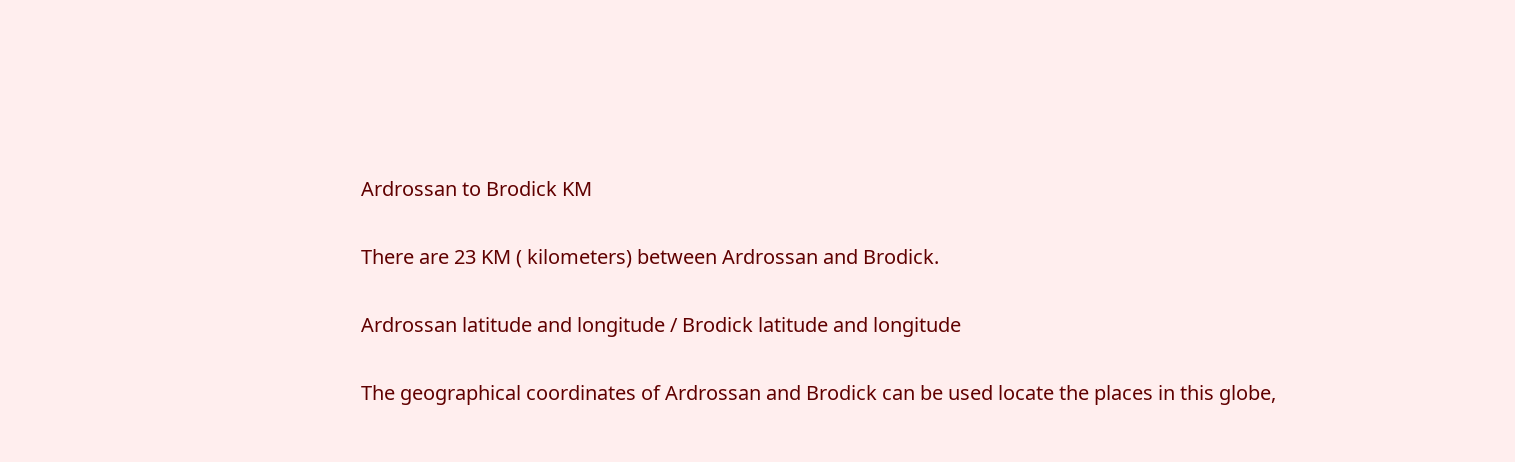Ardrossan to Brodick KM

There are 23 KM ( kilometers) between Ardrossan and Brodick.

Ardrossan latitude and longitude / Brodick latitude and longitude

The geographical coordinates of Ardrossan and Brodick can be used locate the places in this globe,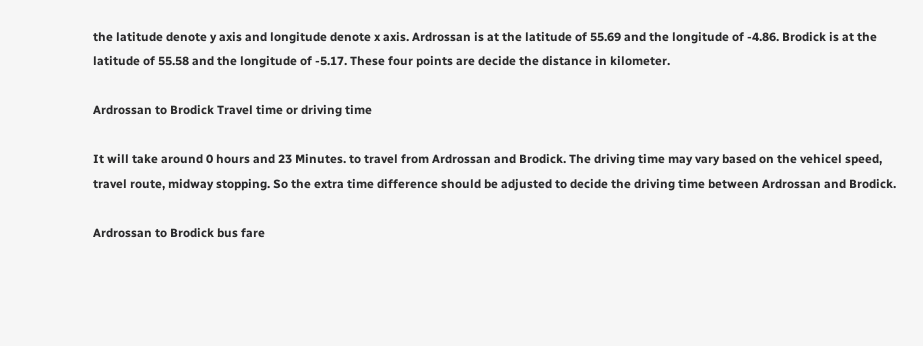the latitude denote y axis and longitude denote x axis. Ardrossan is at the latitude of 55.69 and the longitude of -4.86. Brodick is at the latitude of 55.58 and the longitude of -5.17. These four points are decide the distance in kilometer.

Ardrossan to Brodick Travel time or driving time

It will take around 0 hours and 23 Minutes. to travel from Ardrossan and Brodick. The driving time may vary based on the vehicel speed, travel route, midway stopping. So the extra time difference should be adjusted to decide the driving time between Ardrossan and Brodick.

Ardrossan to Brodick bus fare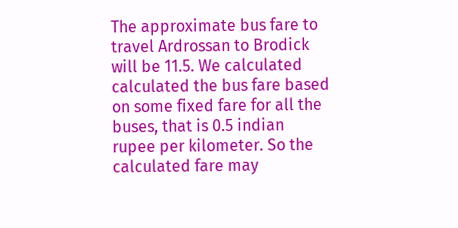The approximate bus fare to travel Ardrossan to Brodick will be 11.5. We calculated calculated the bus fare based on some fixed fare for all the buses, that is 0.5 indian rupee per kilometer. So the calculated fare may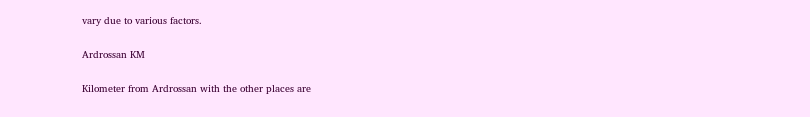vary due to various factors.

Ardrossan KM

Kilometer from Ardrossan with the other places are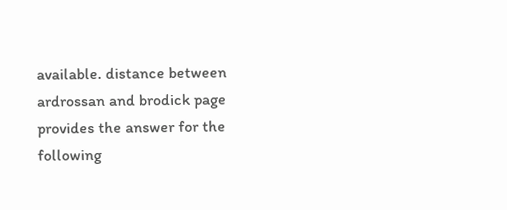available. distance between ardrossan and brodick page provides the answer for the following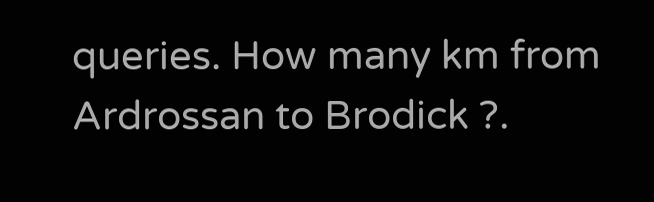queries. How many km from Ardrossan to Brodick ?.